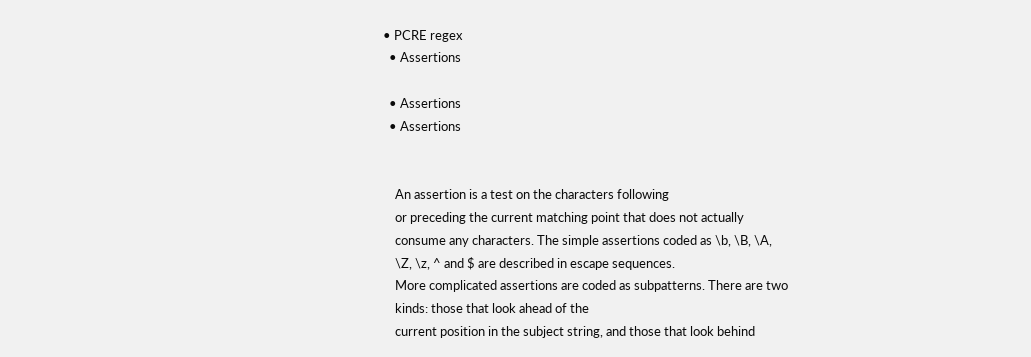• PCRE regex
  • Assertions

  • Assertions
  • Assertions


    An assertion is a test on the characters following
    or preceding the current matching point that does not actually
    consume any characters. The simple assertions coded as \b, \B, \A,
    \Z, \z, ^ and $ are described in escape sequences.
    More complicated assertions are coded as subpatterns. There are two
    kinds: those that look ahead of the
    current position in the subject string, and those that look behind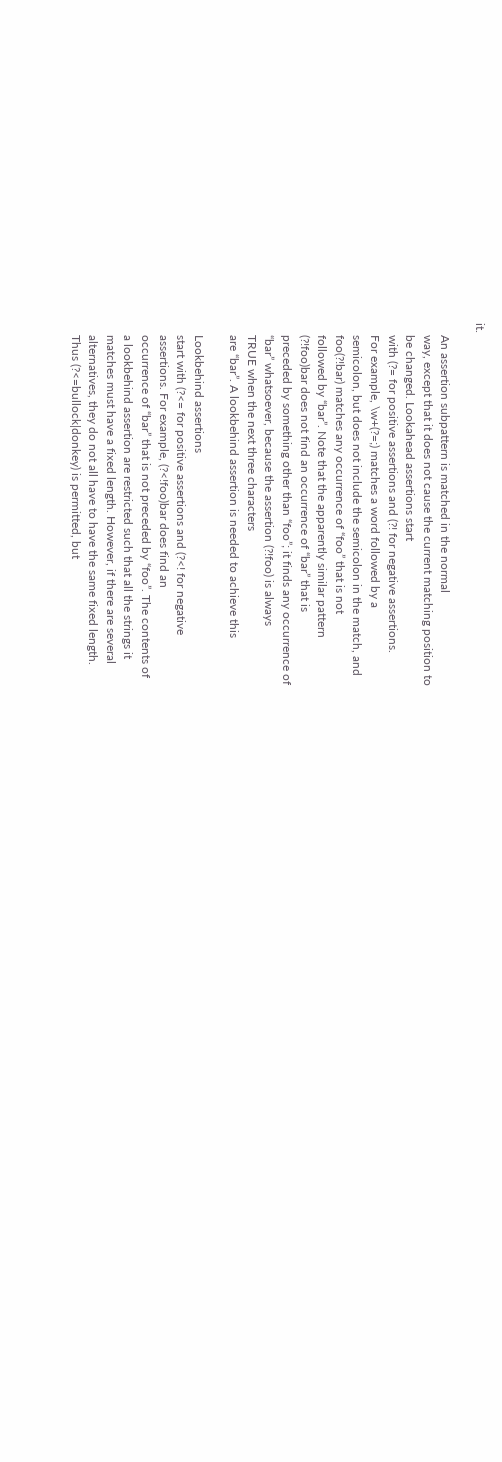it.

    An assertion subpattern is matched in the normal
    way, except that it does not cause the current matching position to
    be changed. Lookahead assertions start
    with (?= for positive assertions and (?! for negative assertions.
    For example, \w+(?=;) matches a word followed by a
    semicolon, but does not include the semicolon in the match, and
    foo(?!bar) matches any occurrence of “foo” that is not
    followed by “bar”. Note that the apparently similar pattern
    (?!foo)bar does not find an occurrence of “bar” that is
    preceded by something other than “foo”; it finds any occurrence of
    “bar” whatsoever, because the assertion (?!foo) is always
    TRUE when the next three characters
    are “bar”. A lookbehind assertion is needed to achieve this

    Lookbehind assertions
    start with (?<= for positive assertions and (?<! for negative
    assertions. For example, (?<!foo)bar does find an
    occurrence of “bar” that is not preceded by “foo”. The contents of
    a lookbehind assertion are restricted such that all the strings it
    matches must have a fixed length. However, if there are several
    alternatives, they do not all have to have the same fixed length.
    Thus (?<=bullock|donkey) is permitted, but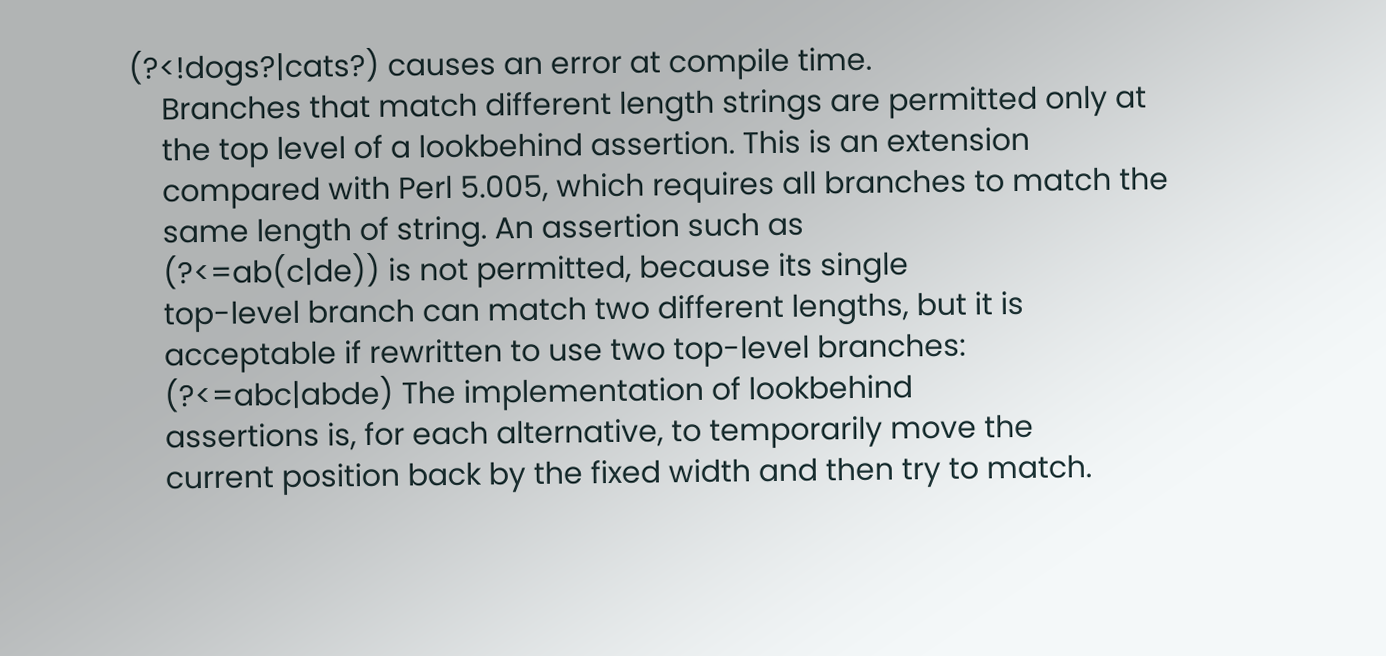(?<!dogs?|cats?) causes an error at compile time.
    Branches that match different length strings are permitted only at
    the top level of a lookbehind assertion. This is an extension
    compared with Perl 5.005, which requires all branches to match the
    same length of string. An assertion such as
    (?<=ab(c|de)) is not permitted, because its single
    top-level branch can match two different lengths, but it is
    acceptable if rewritten to use two top-level branches:
    (?<=abc|abde) The implementation of lookbehind
    assertions is, for each alternative, to temporarily move the
    current position back by the fixed width and then try to match.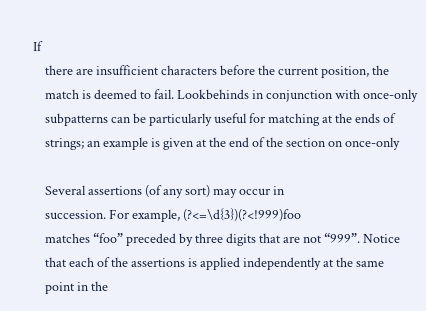If
    there are insufficient characters before the current position, the
    match is deemed to fail. Lookbehinds in conjunction with once-only
    subpatterns can be particularly useful for matching at the ends of
    strings; an example is given at the end of the section on once-only

    Several assertions (of any sort) may occur in
    succession. For example, (?<=\d{3})(?<!999)foo
    matches “foo” preceded by three digits that are not “999”. Notice
    that each of the assertions is applied independently at the same
    point in the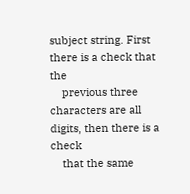subject string. First there is a check that the
    previous three characters are all digits, then there is a check
    that the same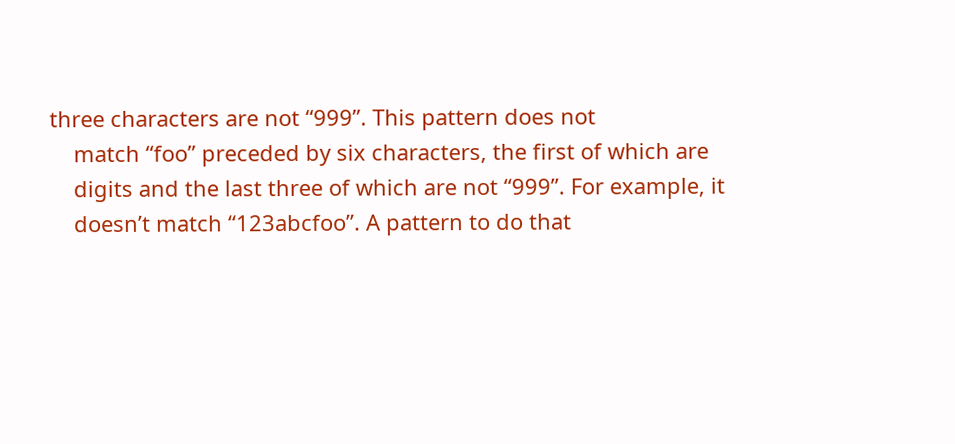three characters are not “999”. This pattern does not
    match “foo” preceded by six characters, the first of which are
    digits and the last three of which are not “999”. For example, it
    doesn’t match “123abcfoo”. A pattern to do that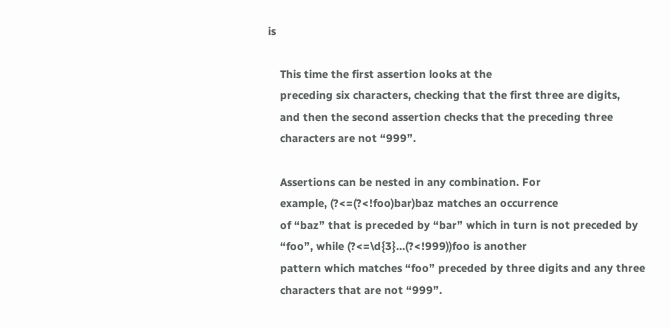is

    This time the first assertion looks at the
    preceding six characters, checking that the first three are digits,
    and then the second assertion checks that the preceding three
    characters are not “999”.

    Assertions can be nested in any combination. For
    example, (?<=(?<!foo)bar)baz matches an occurrence
    of “baz” that is preceded by “bar” which in turn is not preceded by
    “foo”, while (?<=\d{3}…(?<!999))foo is another
    pattern which matches “foo” preceded by three digits and any three
    characters that are not “999”.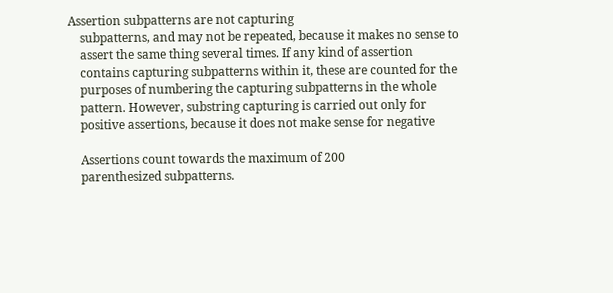Assertion subpatterns are not capturing
    subpatterns, and may not be repeated, because it makes no sense to
    assert the same thing several times. If any kind of assertion
    contains capturing subpatterns within it, these are counted for the
    purposes of numbering the capturing subpatterns in the whole
    pattern. However, substring capturing is carried out only for
    positive assertions, because it does not make sense for negative

    Assertions count towards the maximum of 200
    parenthesized subpatterns.